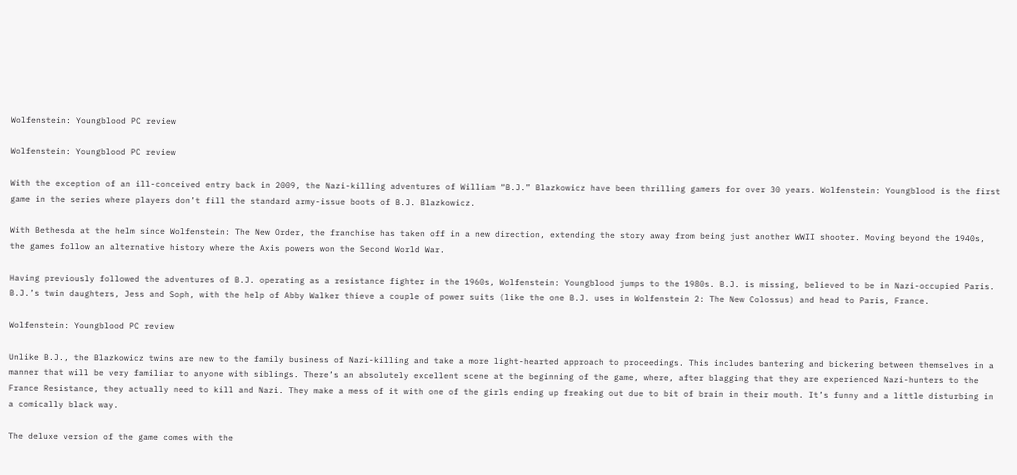Wolfenstein: Youngblood PC review

Wolfenstein: Youngblood PC review

With the exception of an ill-conceived entry back in 2009, the Nazi-killing adventures of William “B.J.” Blazkowicz have been thrilling gamers for over 30 years. Wolfenstein: Youngblood is the first game in the series where players don’t fill the standard army-issue boots of B.J. Blazkowicz.

With Bethesda at the helm since Wolfenstein: The New Order, the franchise has taken off in a new direction, extending the story away from being just another WWII shooter. Moving beyond the 1940s, the games follow an alternative history where the Axis powers won the Second World War.

Having previously followed the adventures of B.J. operating as a resistance fighter in the 1960s, Wolfenstein: Youngblood jumps to the 1980s. B.J. is missing, believed to be in Nazi-occupied Paris. B.J.’s twin daughters, Jess and Soph, with the help of Abby Walker thieve a couple of power suits (like the one B.J. uses in Wolfenstein 2: The New Colossus) and head to Paris, France.

Wolfenstein: Youngblood PC review

Unlike B.J., the Blazkowicz twins are new to the family business of Nazi-killing and take a more light-hearted approach to proceedings. This includes bantering and bickering between themselves in a manner that will be very familiar to anyone with siblings. There’s an absolutely excellent scene at the beginning of the game, where, after blagging that they are experienced Nazi-hunters to the France Resistance, they actually need to kill and Nazi. They make a mess of it with one of the girls ending up freaking out due to bit of brain in their mouth. It’s funny and a little disturbing in a comically black way.

The deluxe version of the game comes with the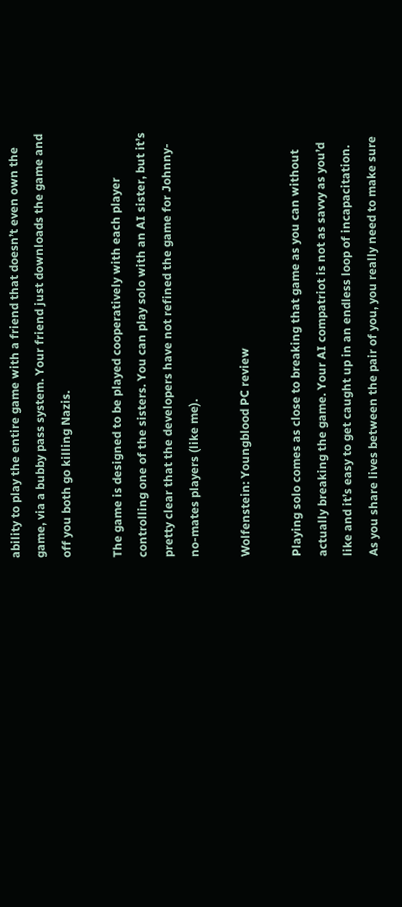ability to play the entire game with a friend that doesn’t even own the game, via a bubby pass system. Your friend just downloads the game and off you both go killing Nazis.

The game is designed to be played cooperatively with each player controlling one of the sisters. You can play solo with an AI sister, but it’s pretty clear that the developers have not refined the game for Johnny-no-mates players (like me).

Wolfenstein: Youngblood PC review

Playing solo comes as close to breaking that game as you can without actually breaking the game. Your AI compatriot is not as savvy as you’d like and it’s easy to get caught up in an endless loop of incapacitation. As you share lives between the pair of you, you really need to make sure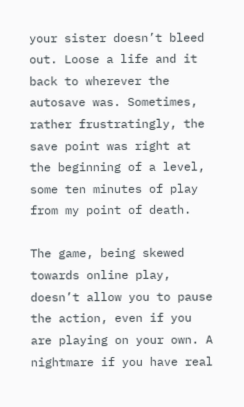your sister doesn’t bleed out. Loose a life and it back to wherever the autosave was. Sometimes, rather frustratingly, the save point was right at the beginning of a level, some ten minutes of play from my point of death.

The game, being skewed towards online play, doesn’t allow you to pause the action, even if you are playing on your own. A nightmare if you have real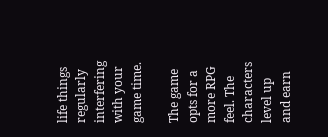life things regularly interfering with your game time.

The game opts for a more RPG feel. The characters level up and earn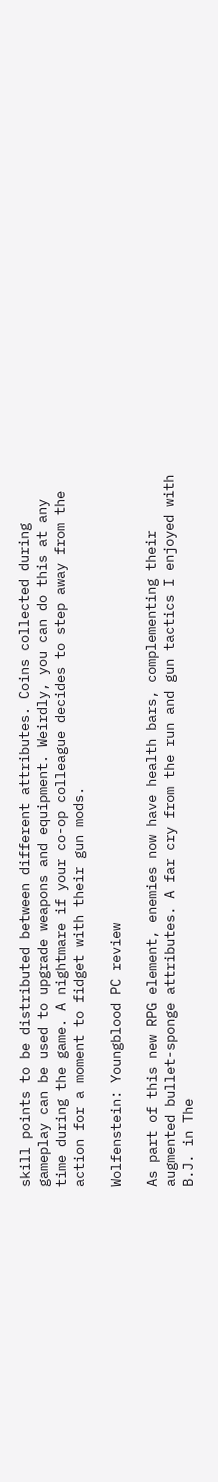skill points to be distributed between different attributes. Coins collected during gameplay can be used to upgrade weapons and equipment. Weirdly, you can do this at any time during the game. A nightmare if your co-op colleague decides to step away from the action for a moment to fidget with their gun mods.

Wolfenstein: Youngblood PC review

As part of this new RPG element, enemies now have health bars, complementing their augmented bullet-sponge attributes. A far cry from the run and gun tactics I enjoyed with B.J. in The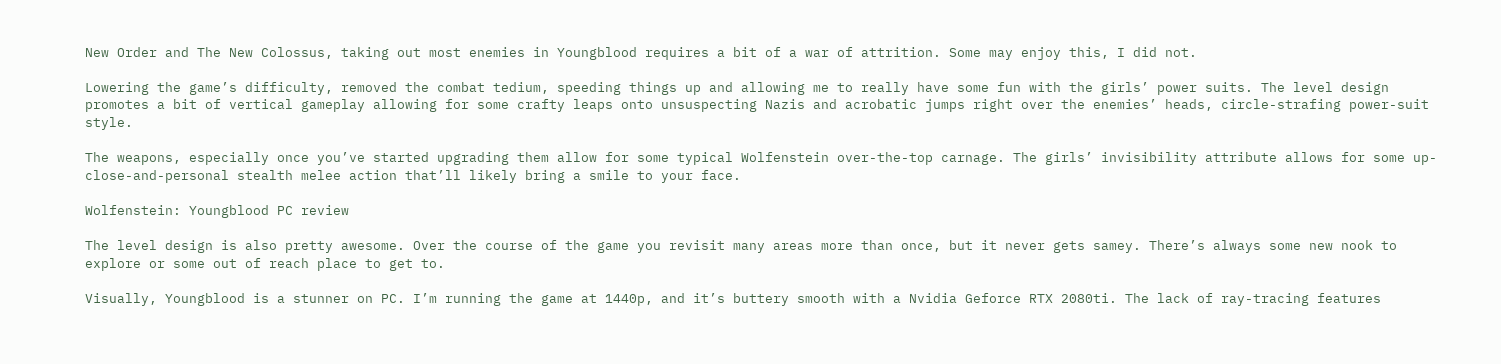New Order and The New Colossus, taking out most enemies in Youngblood requires a bit of a war of attrition. Some may enjoy this, I did not.

Lowering the game’s difficulty, removed the combat tedium, speeding things up and allowing me to really have some fun with the girls’ power suits. The level design promotes a bit of vertical gameplay allowing for some crafty leaps onto unsuspecting Nazis and acrobatic jumps right over the enemies’ heads, circle-strafing power-suit style.

The weapons, especially once you’ve started upgrading them allow for some typical Wolfenstein over-the-top carnage. The girls’ invisibility attribute allows for some up-close-and-personal stealth melee action that’ll likely bring a smile to your face.

Wolfenstein: Youngblood PC review

The level design is also pretty awesome. Over the course of the game you revisit many areas more than once, but it never gets samey. There’s always some new nook to explore or some out of reach place to get to.

Visually, Youngblood is a stunner on PC. I’m running the game at 1440p, and it’s buttery smooth with a Nvidia Geforce RTX 2080ti. The lack of ray-tracing features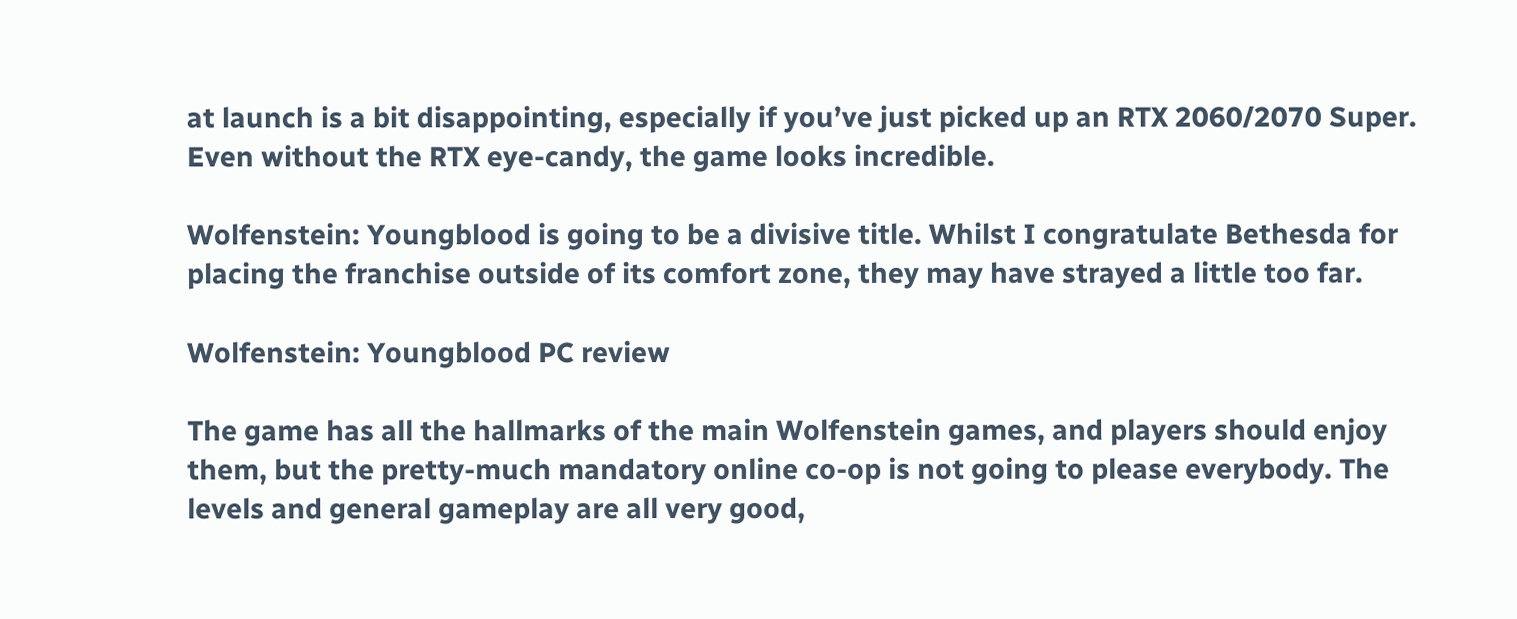at launch is a bit disappointing, especially if you’ve just picked up an RTX 2060/2070 Super. Even without the RTX eye-candy, the game looks incredible.

Wolfenstein: Youngblood is going to be a divisive title. Whilst I congratulate Bethesda for placing the franchise outside of its comfort zone, they may have strayed a little too far.

Wolfenstein: Youngblood PC review

The game has all the hallmarks of the main Wolfenstein games, and players should enjoy them, but the pretty-much mandatory online co-op is not going to please everybody. The levels and general gameplay are all very good,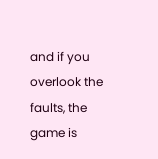and if you overlook the faults, the game is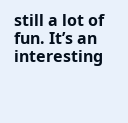still a lot of fun. It’s an interesting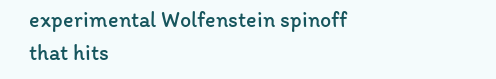experimental Wolfenstein spinoff that hits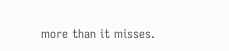more than it misses.